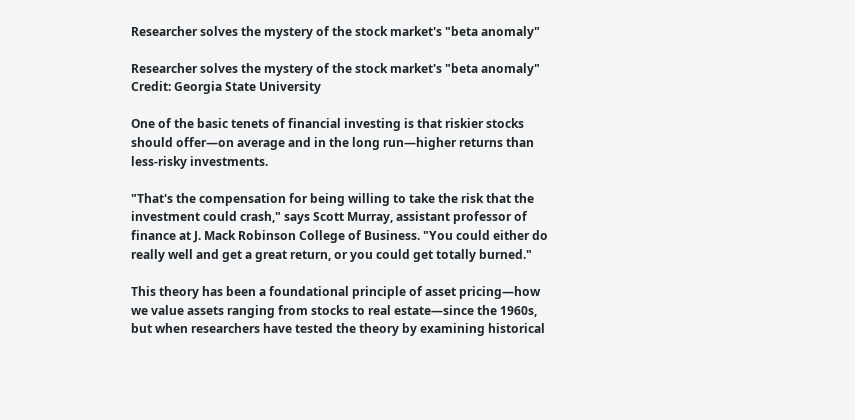Researcher solves the mystery of the stock market's "beta anomaly"

Researcher solves the mystery of the stock market's "beta anomaly"
Credit: Georgia State University

One of the basic tenets of financial investing is that riskier stocks should offer—on average and in the long run—higher returns than less-risky investments.

"That's the compensation for being willing to take the risk that the investment could crash," says Scott Murray, assistant professor of finance at J. Mack Robinson College of Business. "You could either do really well and get a great return, or you could get totally burned."

This theory has been a foundational principle of asset pricing—how we value assets ranging from stocks to real estate—since the 1960s, but when researchers have tested the theory by examining historical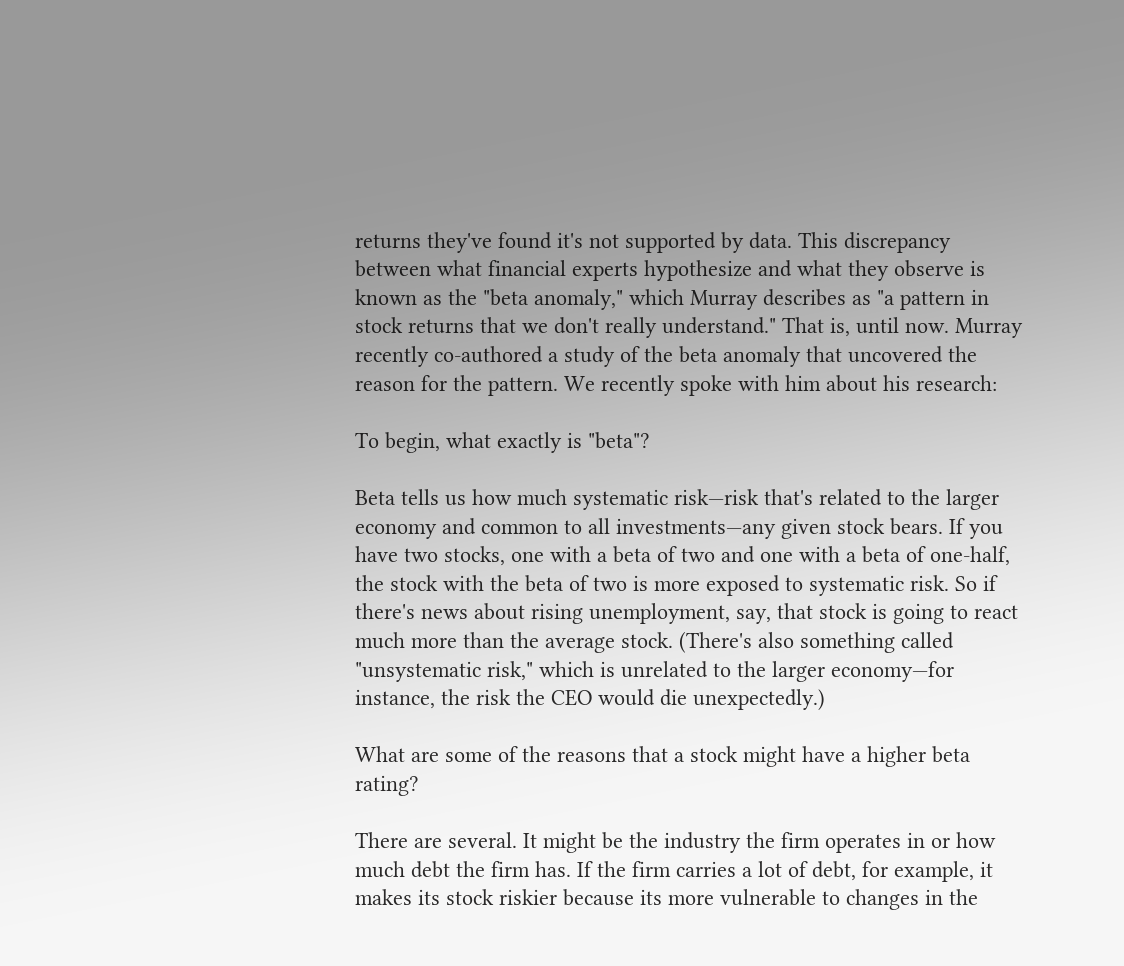returns they've found it's not supported by data. This discrepancy between what financial experts hypothesize and what they observe is known as the "beta anomaly," which Murray describes as "a pattern in stock returns that we don't really understand." That is, until now. Murray recently co-authored a study of the beta anomaly that uncovered the reason for the pattern. We recently spoke with him about his research:

To begin, what exactly is "beta"?

Beta tells us how much systematic risk—risk that's related to the larger economy and common to all investments—any given stock bears. If you have two stocks, one with a beta of two and one with a beta of one-half, the stock with the beta of two is more exposed to systematic risk. So if there's news about rising unemployment, say, that stock is going to react much more than the average stock. (There's also something called "unsystematic risk," which is unrelated to the larger economy—for instance, the risk the CEO would die unexpectedly.)

What are some of the reasons that a stock might have a higher beta rating?

There are several. It might be the industry the firm operates in or how much debt the firm has. If the firm carries a lot of debt, for example, it makes its stock riskier because its more vulnerable to changes in the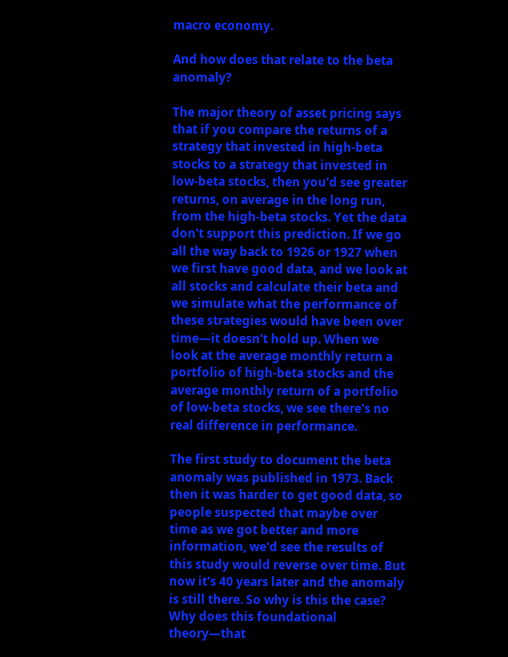macro economy.

And how does that relate to the beta anomaly?

The major theory of asset pricing says that if you compare the returns of a strategy that invested in high-beta stocks to a strategy that invested in low-beta stocks, then you'd see greater returns, on average in the long run, from the high-beta stocks. Yet the data don't support this prediction. If we go all the way back to 1926 or 1927 when we first have good data, and we look at all stocks and calculate their beta and we simulate what the performance of these strategies would have been over time—it doesn't hold up. When we look at the average monthly return a portfolio of high-beta stocks and the average monthly return of a portfolio of low-beta stocks, we see there's no real difference in performance.

The first study to document the beta anomaly was published in 1973. Back then it was harder to get good data, so people suspected that maybe over time as we got better and more information, we'd see the results of this study would reverse over time. But now it's 40 years later and the anomaly is still there. So why is this the case? Why does this foundational theory—that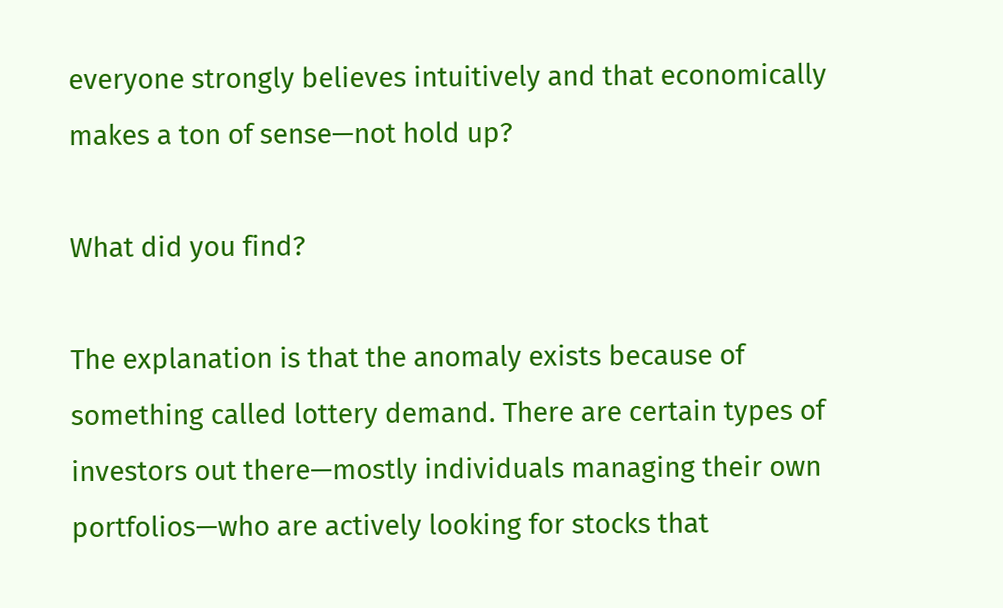everyone strongly believes intuitively and that economically makes a ton of sense—not hold up?

What did you find?

The explanation is that the anomaly exists because of something called lottery demand. There are certain types of investors out there—mostly individuals managing their own portfolios—who are actively looking for stocks that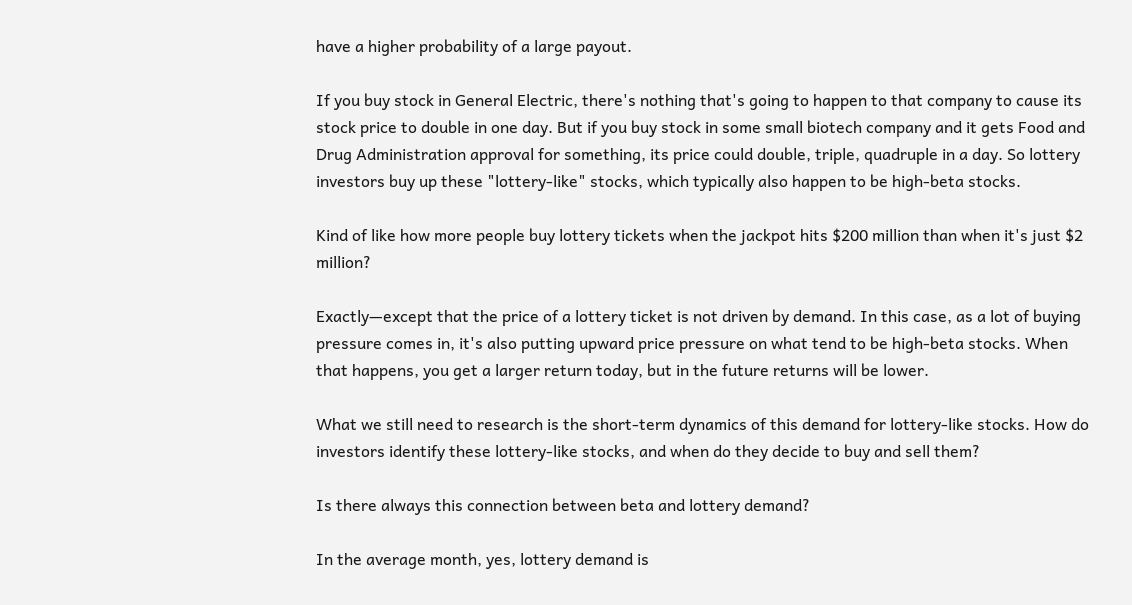have a higher probability of a large payout.

If you buy stock in General Electric, there's nothing that's going to happen to that company to cause its stock price to double in one day. But if you buy stock in some small biotech company and it gets Food and Drug Administration approval for something, its price could double, triple, quadruple in a day. So lottery investors buy up these "lottery-like" stocks, which typically also happen to be high-beta stocks.

Kind of like how more people buy lottery tickets when the jackpot hits $200 million than when it's just $2 million?

Exactly—except that the price of a lottery ticket is not driven by demand. In this case, as a lot of buying pressure comes in, it's also putting upward price pressure on what tend to be high-beta stocks. When that happens, you get a larger return today, but in the future returns will be lower.

What we still need to research is the short-term dynamics of this demand for lottery-like stocks. How do investors identify these lottery-like stocks, and when do they decide to buy and sell them?

Is there always this connection between beta and lottery demand?

In the average month, yes, lottery demand is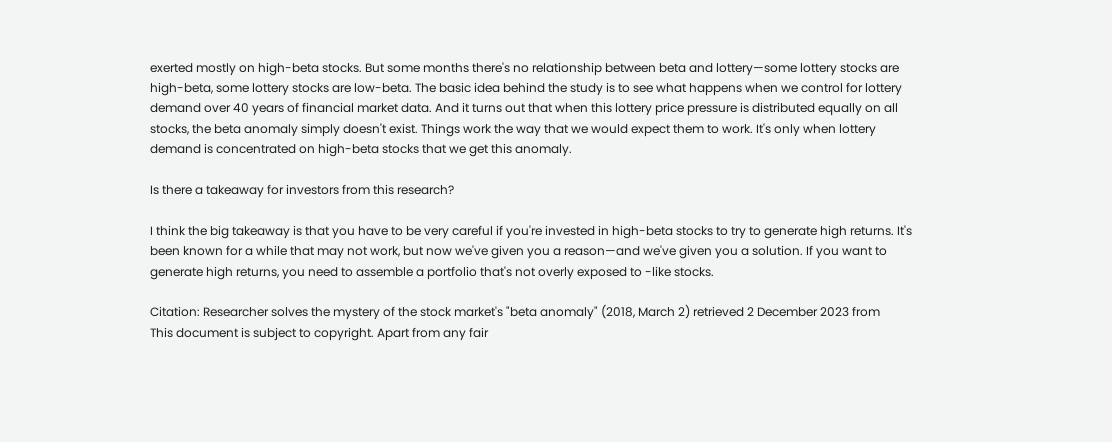exerted mostly on high-beta stocks. But some months there's no relationship between beta and lottery—some lottery stocks are high-beta, some lottery stocks are low-beta. The basic idea behind the study is to see what happens when we control for lottery demand over 40 years of financial market data. And it turns out that when this lottery price pressure is distributed equally on all stocks, the beta anomaly simply doesn't exist. Things work the way that we would expect them to work. It's only when lottery demand is concentrated on high-beta stocks that we get this anomaly.

Is there a takeaway for investors from this research?

I think the big takeaway is that you have to be very careful if you're invested in high-beta stocks to try to generate high returns. It's been known for a while that may not work, but now we've given you a reason—and we've given you a solution. If you want to generate high returns, you need to assemble a portfolio that's not overly exposed to -like stocks.

Citation: Researcher solves the mystery of the stock market's "beta anomaly" (2018, March 2) retrieved 2 December 2023 from
This document is subject to copyright. Apart from any fair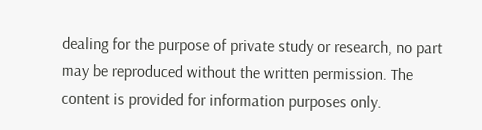dealing for the purpose of private study or research, no part may be reproduced without the written permission. The content is provided for information purposes only.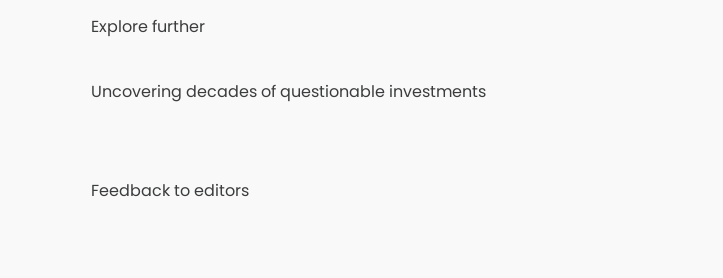Explore further

Uncovering decades of questionable investments


Feedback to editors